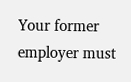Your former employer must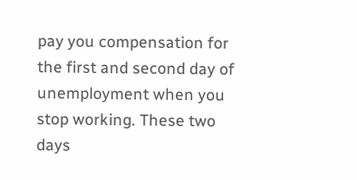pay you compensation for the first and second day of unemployment when you stop working. These two days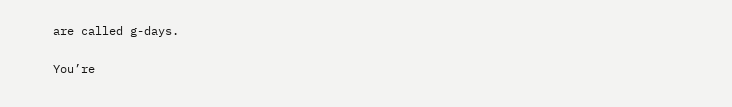are called g-days.

You’re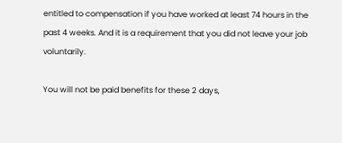entitled to compensation if you have worked at least 74 hours in the past 4 weeks. And it is a requirement that you did not leave your job voluntarily.

You will not be paid benefits for these 2 days,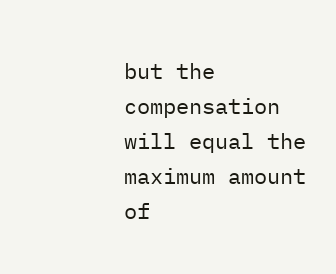but the compensation will equal the maximum amount of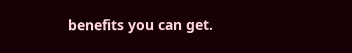benefits you can get.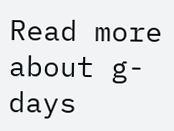Read more about g-days